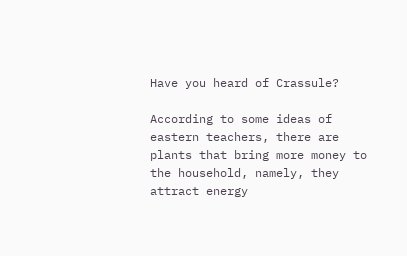Have you heard of Crassule?

According to some ideas of eastern teachers, there are plants that bring more money to the household, namely, they attract energy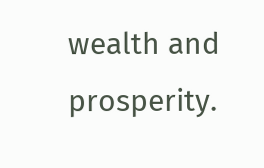wealth and prosperity.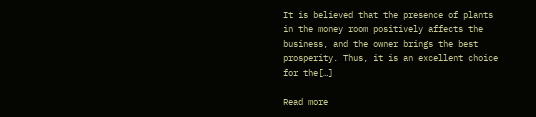It is believed that the presence of plants in the money room positively affects the business, and the owner brings the best prosperity. Thus, it is an excellent choice for the[…]

Read more